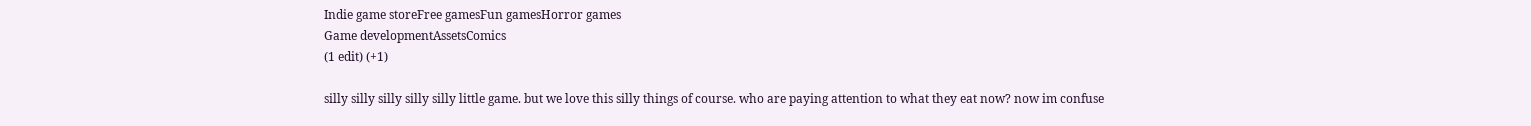Indie game storeFree gamesFun gamesHorror games
Game developmentAssetsComics
(1 edit) (+1)

silly silly silly silly silly little game. but we love this silly things of course. who are paying attention to what they eat now? now im confuse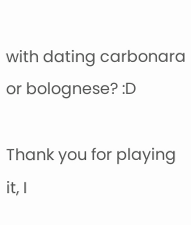with dating carbonara or bolognese? :D

Thank you for playing it, I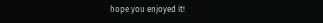hope you enjoyed it!